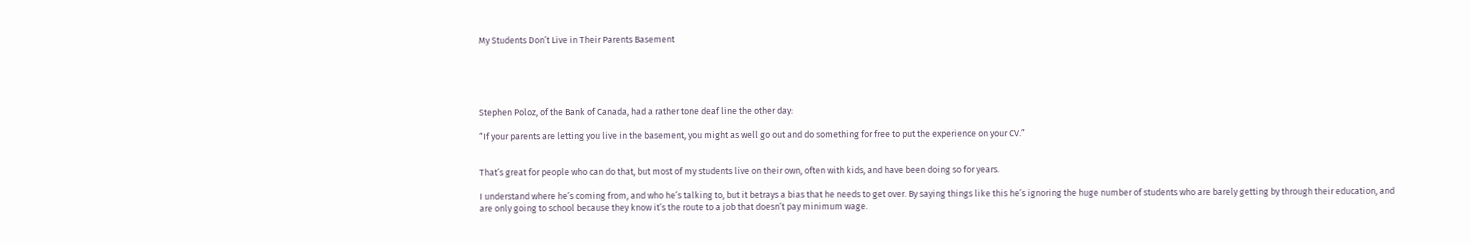My Students Don’t Live in Their Parents Basement





Stephen Poloz, of the Bank of Canada, had a rather tone deaf line the other day:

“If your parents are letting you live in the basement, you might as well go out and do something for free to put the experience on your CV.”


That’s great for people who can do that, but most of my students live on their own, often with kids, and have been doing so for years.

I understand where he’s coming from, and who he’s talking to, but it betrays a bias that he needs to get over. By saying things like this he’s ignoring the huge number of students who are barely getting by through their education, and are only going to school because they know it’s the route to a job that doesn’t pay minimum wage.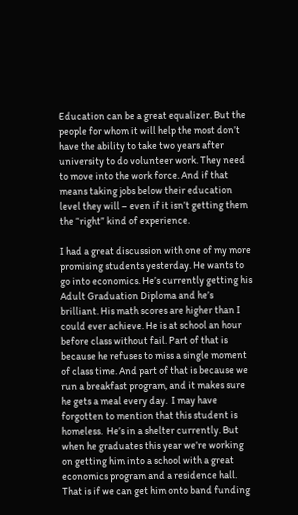Education can be a great equalizer. But the people for whom it will help the most don’t have the ability to take two years after university to do volunteer work. They need to move into the work force. And if that means taking jobs below their education level they will – even if it isn’t getting them the “right” kind of experience.

I had a great discussion with one of my more promising students yesterday. He wants to go into economics. He’s currently getting his Adult Graduation Diploma and he’s brilliant. His math scores are higher than I could ever achieve. He is at school an hour before class without fail. Part of that is because he refuses to miss a single moment of class time. And part of that is because we run a breakfast program, and it makes sure he gets a meal every day.  I may have forgotten to mention that this student is homeless.  He’s in a shelter currently. But when he graduates this year we’re working on getting him into a school with a great economics program and a residence hall. That is if we can get him onto band funding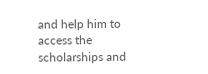and help him to access the scholarships and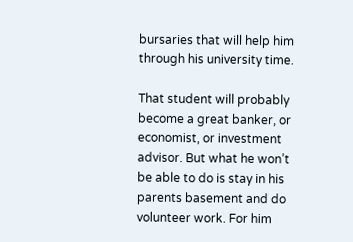bursaries that will help him through his university time.

That student will probably become a great banker, or economist, or investment advisor. But what he won’t be able to do is stay in his parents basement and do volunteer work. For him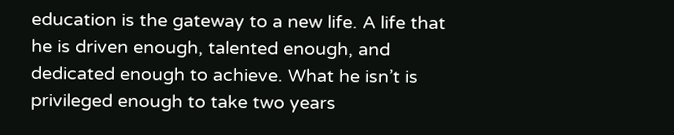education is the gateway to a new life. A life that he is driven enough, talented enough, and dedicated enough to achieve. What he isn’t is privileged enough to take two years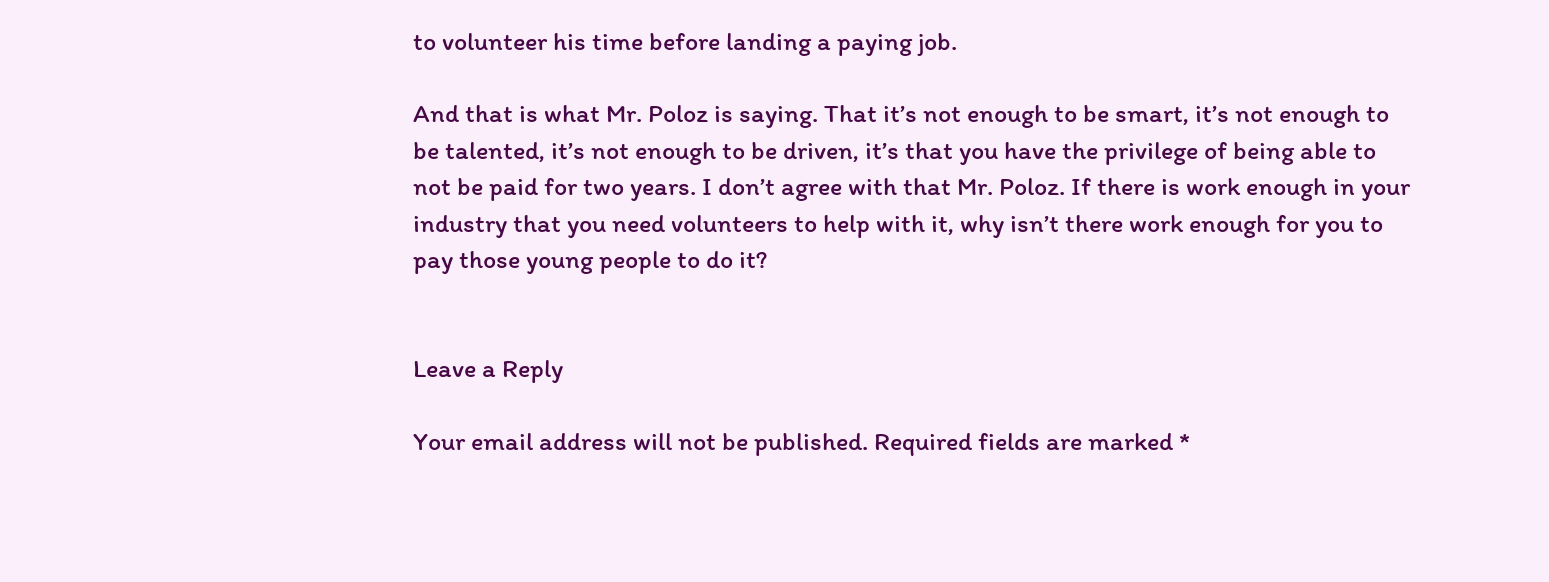to volunteer his time before landing a paying job.

And that is what Mr. Poloz is saying. That it’s not enough to be smart, it’s not enough to be talented, it’s not enough to be driven, it’s that you have the privilege of being able to not be paid for two years. I don’t agree with that Mr. Poloz. If there is work enough in your industry that you need volunteers to help with it, why isn’t there work enough for you to pay those young people to do it?


Leave a Reply

Your email address will not be published. Required fields are marked *